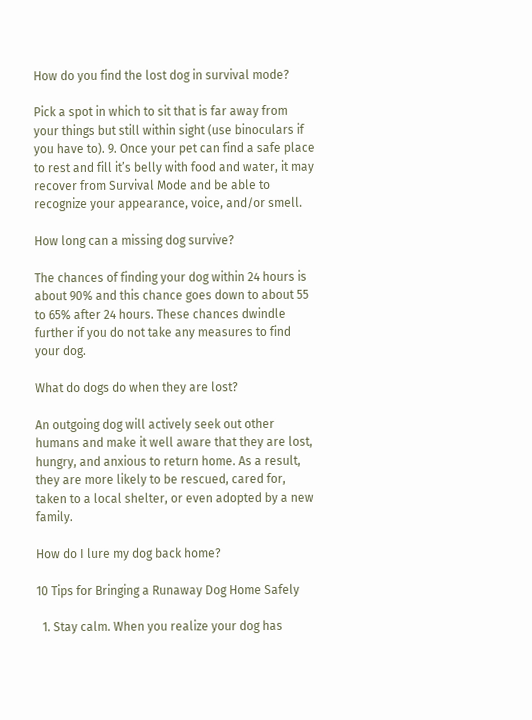How do you find the lost dog in survival mode?

Pick a spot in which to sit that is far away from your things but still within sight (use binoculars if you have to). 9. Once your pet can find a safe place to rest and fill it’s belly with food and water, it may recover from Survival Mode and be able to recognize your appearance, voice, and/or smell.

How long can a missing dog survive?

The chances of finding your dog within 24 hours is about 90% and this chance goes down to about 55 to 65% after 24 hours. These chances dwindle further if you do not take any measures to find your dog.

What do dogs do when they are lost?

An outgoing dog will actively seek out other humans and make it well aware that they are lost, hungry, and anxious to return home. As a result, they are more likely to be rescued, cared for, taken to a local shelter, or even adopted by a new family.

How do I lure my dog back home?

10 Tips for Bringing a Runaway Dog Home Safely

  1. Stay calm. When you realize your dog has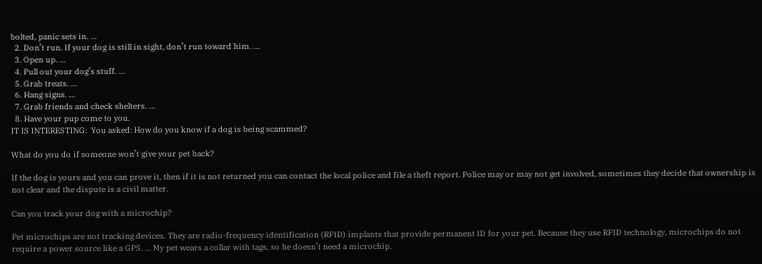bolted, panic sets in. …
  2. Don’t run. If your dog is still in sight, don’t run toward him. …
  3. Open up. …
  4. Pull out your dog’s stuff. …
  5. Grab treats. …
  6. Hang signs. …
  7. Grab friends and check shelters. …
  8. Have your pup come to you.
IT IS INTERESTING:  You asked: How do you know if a dog is being scammed?

What do you do if someone won’t give your pet back?

If the dog is yours and you can prove it, then if it is not returned you can contact the local police and file a theft report. Police may or may not get involved, sometimes they decide that ownership is not clear and the dispute is a civil matter.

Can you track your dog with a microchip?

Pet microchips are not tracking devices. They are radio-frequency identification (RFID) implants that provide permanent ID for your pet. Because they use RFID technology, microchips do not require a power source like a GPS. … My pet wears a collar with tags, so he doesn’t need a microchip.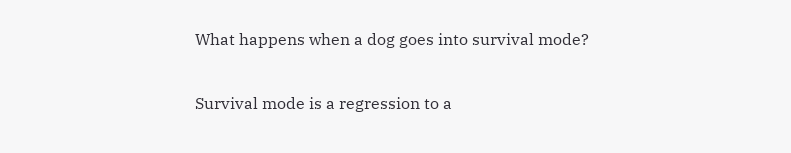What happens when a dog goes into survival mode?

Survival mode is a regression to a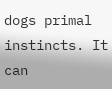dogs primal instincts. It can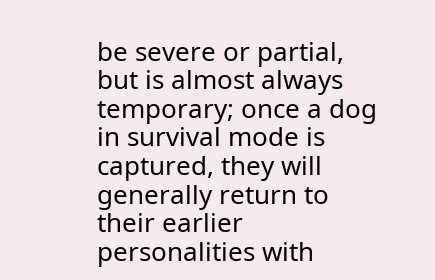be severe or partial, but is almost always temporary; once a dog in survival mode is captured, they will generally return to their earlier personalities with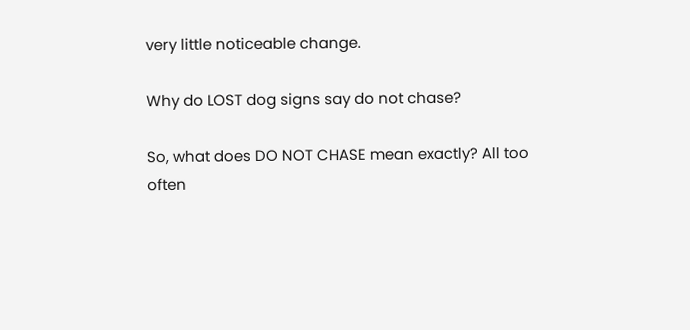very little noticeable change.

Why do LOST dog signs say do not chase?

So, what does DO NOT CHASE mean exactly? All too often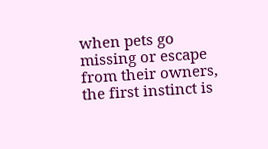when pets go missing or escape from their owners, the first instinct is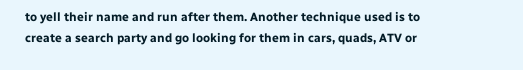to yell their name and run after them. Another technique used is to create a search party and go looking for them in cars, quads, ATV or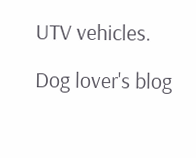UTV vehicles.

Dog lover's blog